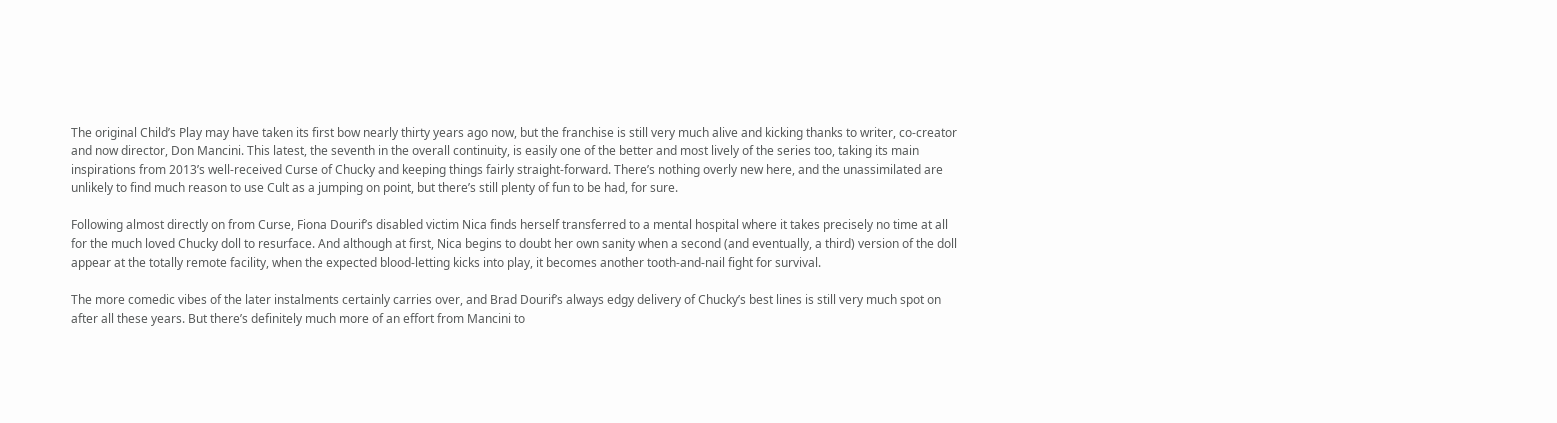The original Child’s Play may have taken its first bow nearly thirty years ago now, but the franchise is still very much alive and kicking thanks to writer, co-creator and now director, Don Mancini. This latest, the seventh in the overall continuity, is easily one of the better and most lively of the series too, taking its main inspirations from 2013’s well-received Curse of Chucky and keeping things fairly straight-forward. There’s nothing overly new here, and the unassimilated are unlikely to find much reason to use Cult as a jumping on point, but there’s still plenty of fun to be had, for sure.

Following almost directly on from Curse, Fiona Dourif’s disabled victim Nica finds herself transferred to a mental hospital where it takes precisely no time at all for the much loved Chucky doll to resurface. And although at first, Nica begins to doubt her own sanity when a second (and eventually, a third) version of the doll appear at the totally remote facility, when the expected blood-letting kicks into play, it becomes another tooth-and-nail fight for survival.

The more comedic vibes of the later instalments certainly carries over, and Brad Dourif’s always edgy delivery of Chucky’s best lines is still very much spot on after all these years. But there’s definitely much more of an effort from Mancini to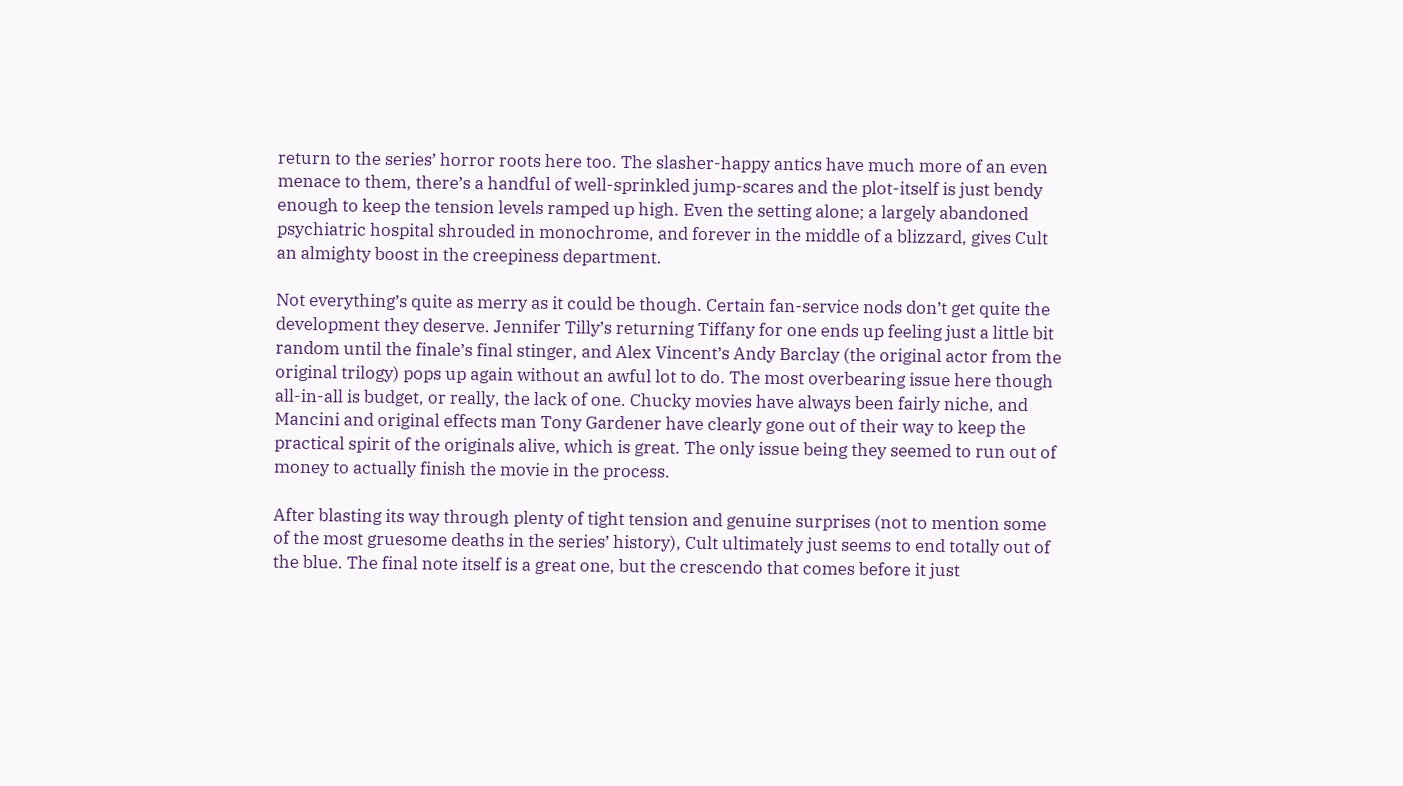return to the series’ horror roots here too. The slasher-happy antics have much more of an even menace to them, there’s a handful of well-sprinkled jump-scares and the plot-itself is just bendy enough to keep the tension levels ramped up high. Even the setting alone; a largely abandoned psychiatric hospital shrouded in monochrome, and forever in the middle of a blizzard, gives Cult an almighty boost in the creepiness department.

Not everything’s quite as merry as it could be though. Certain fan-service nods don’t get quite the development they deserve. Jennifer Tilly’s returning Tiffany for one ends up feeling just a little bit random until the finale’s final stinger, and Alex Vincent’s Andy Barclay (the original actor from the original trilogy) pops up again without an awful lot to do. The most overbearing issue here though all-in-all is budget, or really, the lack of one. Chucky movies have always been fairly niche, and Mancini and original effects man Tony Gardener have clearly gone out of their way to keep the practical spirit of the originals alive, which is great. The only issue being they seemed to run out of money to actually finish the movie in the process.

After blasting its way through plenty of tight tension and genuine surprises (not to mention some of the most gruesome deaths in the series’ history), Cult ultimately just seems to end totally out of the blue. The final note itself is a great one, but the crescendo that comes before it just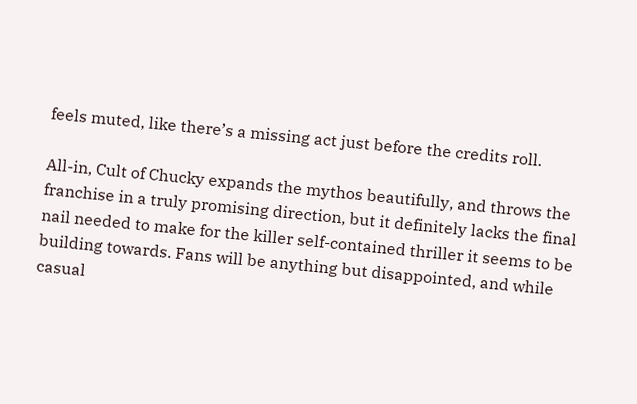feels muted, like there’s a missing act just before the credits roll.

All-in, Cult of Chucky expands the mythos beautifully, and throws the franchise in a truly promising direction, but it definitely lacks the final nail needed to make for the killer self-contained thriller it seems to be building towards. Fans will be anything but disappointed, and while casual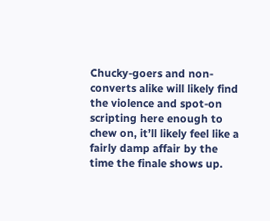Chucky-goers and non-converts alike will likely find the violence and spot-on scripting here enough to chew on, it’ll likely feel like a fairly damp affair by the time the finale shows up.